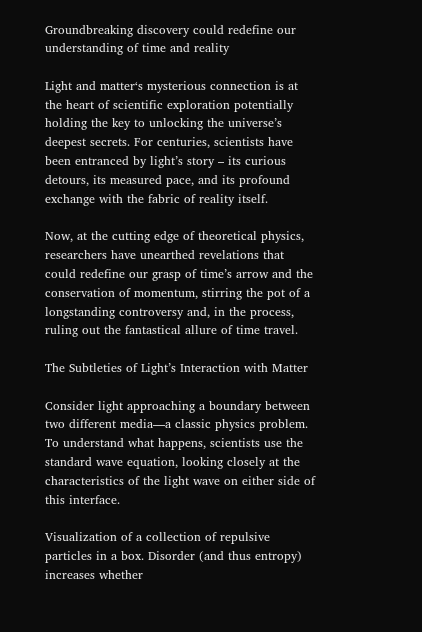Groundbreaking discovery could redefine our understanding of time and reality

Light and matter‘s mysterious connection is at the heart of scientific exploration potentially holding the key to unlocking the universe’s deepest secrets. For centuries, scientists have been entranced by light’s story – its curious detours, its measured pace, and its profound exchange with the fabric of reality itself.

Now, at the cutting edge of theoretical physics, researchers have unearthed revelations that could redefine our grasp of time’s arrow and the conservation of momentum, stirring the pot of a longstanding controversy and, in the process, ruling out the fantastical allure of time travel.

The Subtleties of Light’s Interaction with Matter

Consider light approaching a boundary between two different media—a classic physics problem. To understand what happens, scientists use the standard wave equation, looking closely at the characteristics of the light wave on either side of this interface.

Visualization of a collection of repulsive particles in a box. Disorder (and thus entropy) increases whether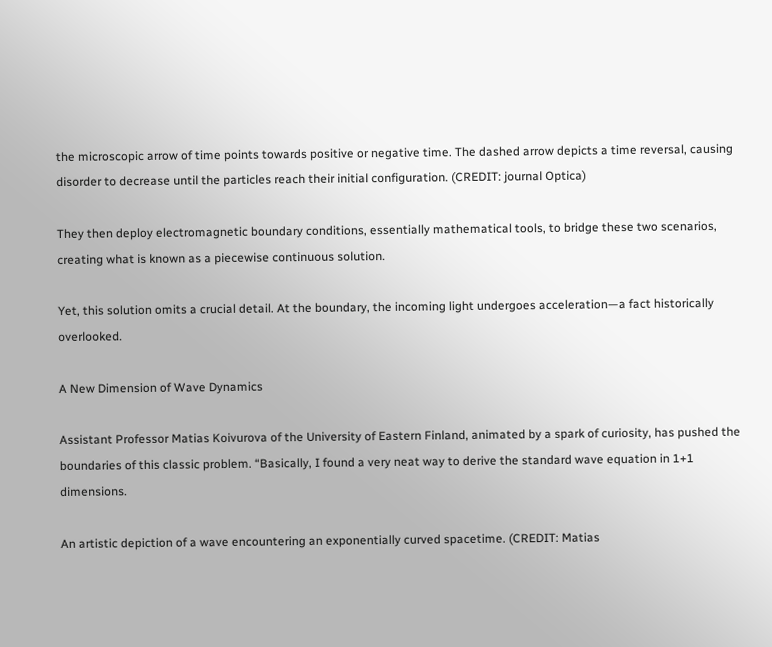the microscopic arrow of time points towards positive or negative time. The dashed arrow depicts a time reversal, causing disorder to decrease until the particles reach their initial configuration. (CREDIT: journal Optica)

They then deploy electromagnetic boundary conditions, essentially mathematical tools, to bridge these two scenarios, creating what is known as a piecewise continuous solution.

Yet, this solution omits a crucial detail. At the boundary, the incoming light undergoes acceleration—a fact historically overlooked.

A New Dimension of Wave Dynamics

Assistant Professor Matias Koivurova of the University of Eastern Finland, animated by a spark of curiosity, has pushed the boundaries of this classic problem. “Basically, I found a very neat way to derive the standard wave equation in 1+1 dimensions.

An artistic depiction of a wave encountering an exponentially curved spacetime. (CREDIT: Matias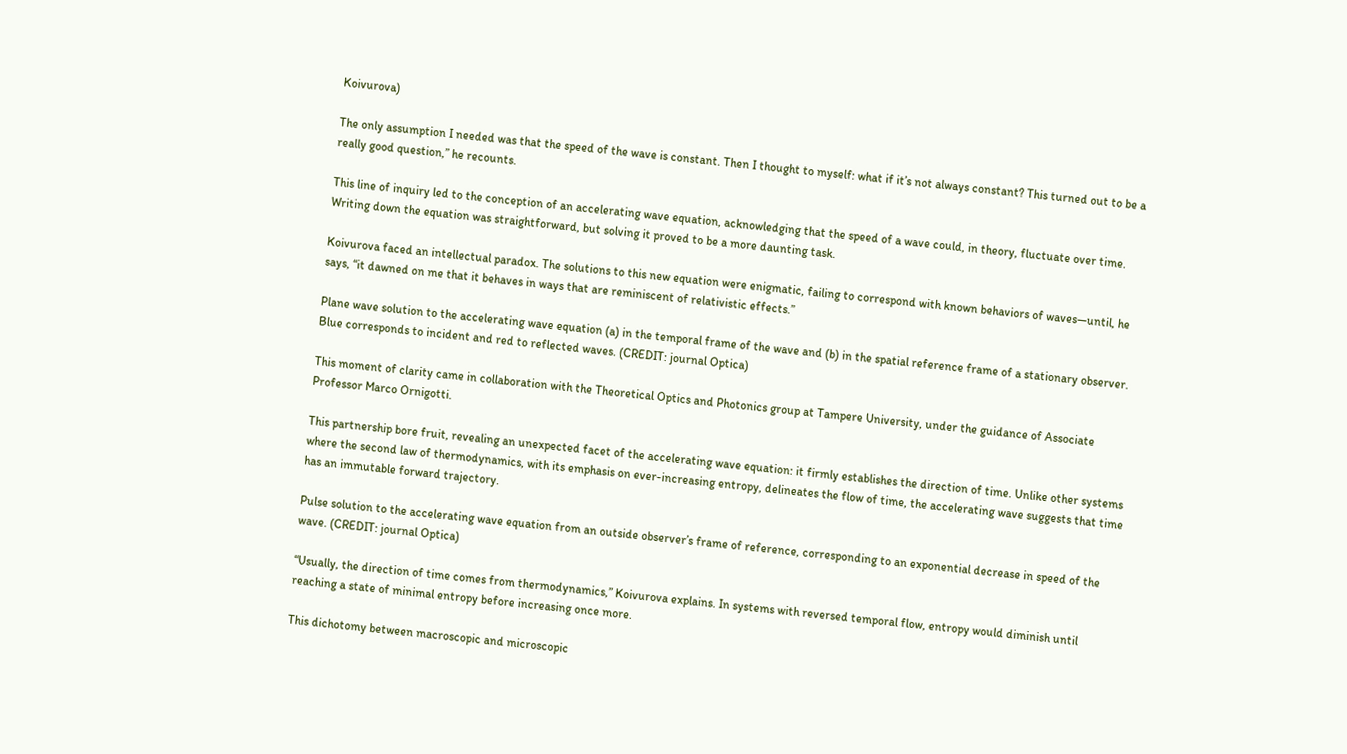Koivurova)

The only assumption I needed was that the speed of the wave is constant. Then I thought to myself: what if it’s not always constant? This turned out to be a really good question,” he recounts.

This line of inquiry led to the conception of an accelerating wave equation, acknowledging that the speed of a wave could, in theory, fluctuate over time. Writing down the equation was straightforward, but solving it proved to be a more daunting task.

Koivurova faced an intellectual paradox. The solutions to this new equation were enigmatic, failing to correspond with known behaviors of waves—until, he says, “it dawned on me that it behaves in ways that are reminiscent of relativistic effects.”

Plane wave solution to the accelerating wave equation (a) in the temporal frame of the wave and (b) in the spatial reference frame of a stationary observer. Blue corresponds to incident and red to reflected waves. (CREDIT: journal Optica)

This moment of clarity came in collaboration with the Theoretical Optics and Photonics group at Tampere University, under the guidance of Associate Professor Marco Ornigotti.

This partnership bore fruit, revealing an unexpected facet of the accelerating wave equation: it firmly establishes the direction of time. Unlike other systems where the second law of thermodynamics, with its emphasis on ever-increasing entropy, delineates the flow of time, the accelerating wave suggests that time has an immutable forward trajectory.

Pulse solution to the accelerating wave equation from an outside observer’s frame of reference, corresponding to an exponential decrease in speed of the wave. (CREDIT: journal Optica)

“Usually, the direction of time comes from thermodynamics,” Koivurova explains. In systems with reversed temporal flow, entropy would diminish until reaching a state of minimal entropy before increasing once more.

This dichotomy between macroscopic and microscopic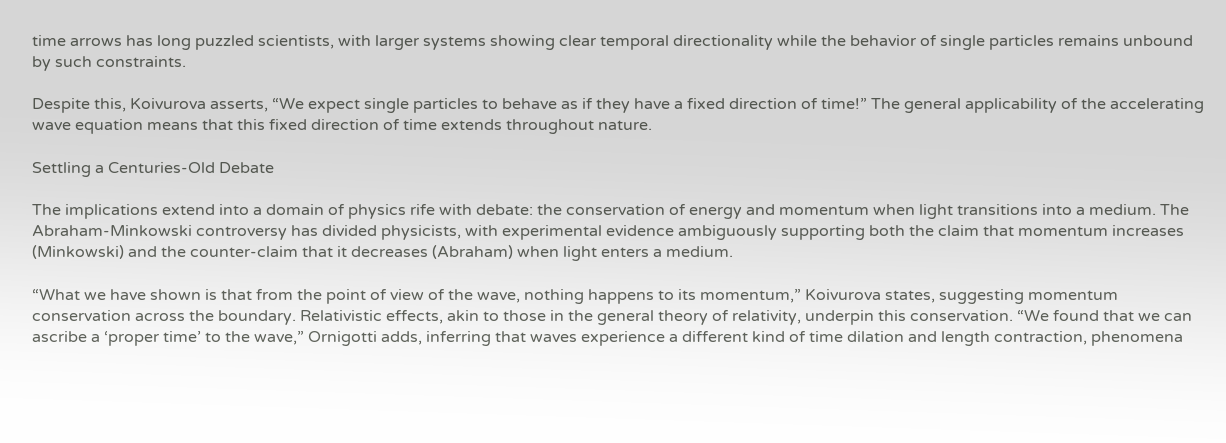time arrows has long puzzled scientists, with larger systems showing clear temporal directionality while the behavior of single particles remains unbound by such constraints.

Despite this, Koivurova asserts, “We expect single particles to behave as if they have a fixed direction of time!” The general applicability of the accelerating wave equation means that this fixed direction of time extends throughout nature.

Settling a Centuries-Old Debate

The implications extend into a domain of physics rife with debate: the conservation of energy and momentum when light transitions into a medium. The Abraham-Minkowski controversy has divided physicists, with experimental evidence ambiguously supporting both the claim that momentum increases (Minkowski) and the counter-claim that it decreases (Abraham) when light enters a medium.

“What we have shown is that from the point of view of the wave, nothing happens to its momentum,” Koivurova states, suggesting momentum conservation across the boundary. Relativistic effects, akin to those in the general theory of relativity, underpin this conservation. “We found that we can ascribe a ‘proper time’ to the wave,” Ornigotti adds, inferring that waves experience a different kind of time dilation and length contraction, phenomena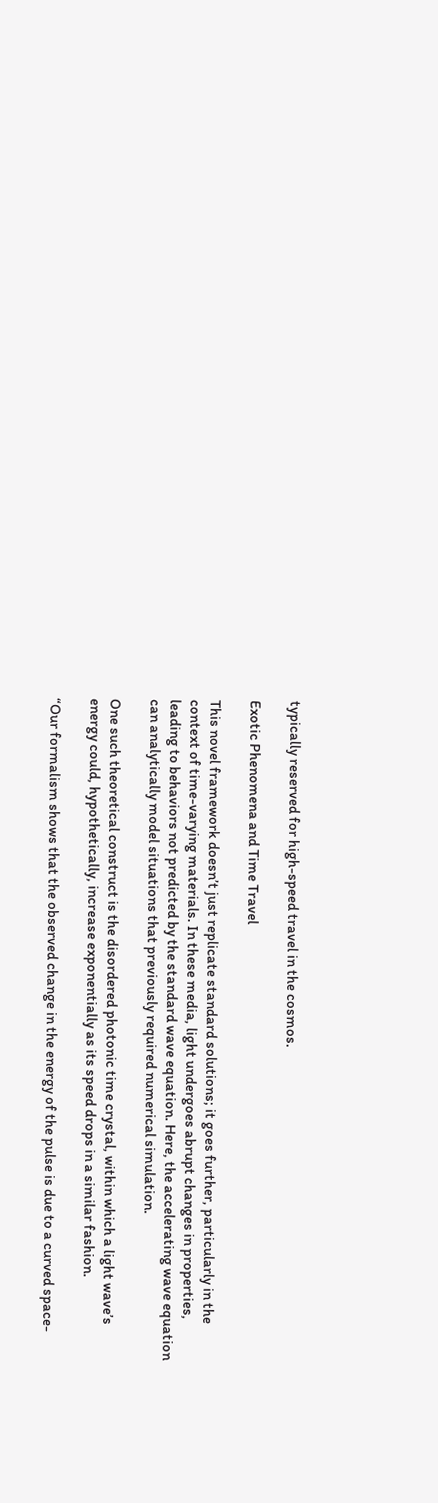typically reserved for high-speed travel in the cosmos.

Exotic Phenomena and Time Travel

This novel framework doesn’t just replicate standard solutions; it goes further, particularly in the context of time-varying materials. In these media, light undergoes abrupt changes in properties, leading to behaviors not predicted by the standard wave equation. Here, the accelerating wave equation can analytically model situations that previously required numerical simulation.

One such theoretical construct is the disordered photonic time crystal, within which a light wave’s energy could, hypothetically, increase exponentially as its speed drops in a similar fashion.

“Our formalism shows that the observed change in the energy of the pulse is due to a curved space-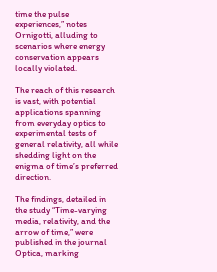time the pulse experiences,” notes Ornigotti, alluding to scenarios where energy conservation appears locally violated.

The reach of this research is vast, with potential applications spanning from everyday optics to experimental tests of general relativity, all while shedding light on the enigma of time’s preferred direction.

The findings, detailed in the study “Time-varying media, relativity, and the arrow of time,” were published in the journal Optica, marking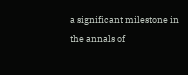a significant milestone in the annals of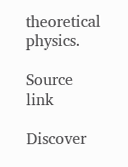theoretical physics.

Source link

Discover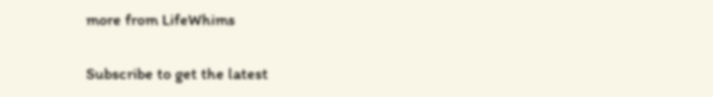more from LifeWhims

Subscribe to get the latest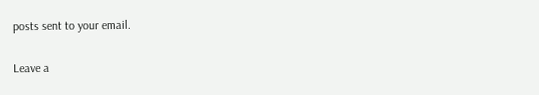posts sent to your email.

Leave a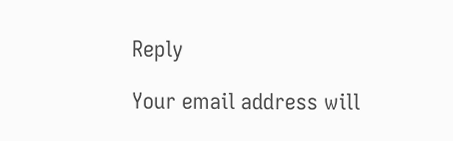Reply

Your email address will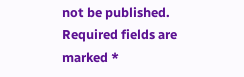not be published. Required fields are marked *